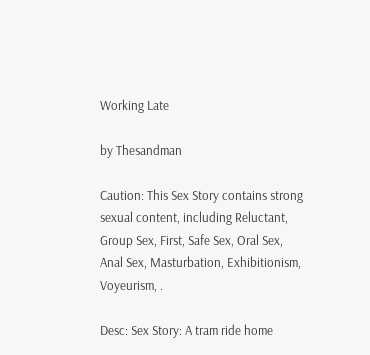Working Late

by Thesandman

Caution: This Sex Story contains strong sexual content, including Reluctant, Group Sex, First, Safe Sex, Oral Sex, Anal Sex, Masturbation, Exhibitionism, Voyeurism, .

Desc: Sex Story: A tram ride home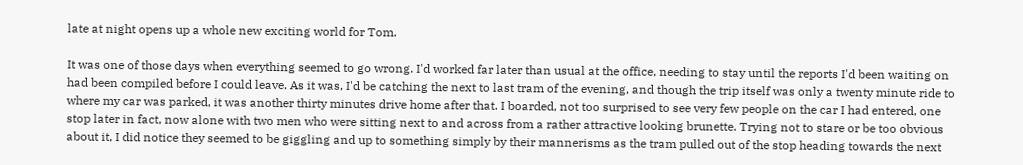late at night opens up a whole new exciting world for Tom.

It was one of those days when everything seemed to go wrong. I'd worked far later than usual at the office, needing to stay until the reports I'd been waiting on had been compiled before I could leave. As it was, I'd be catching the next to last tram of the evening, and though the trip itself was only a twenty minute ride to where my car was parked, it was another thirty minutes drive home after that. I boarded, not too surprised to see very few people on the car I had entered, one stop later in fact, now alone with two men who were sitting next to and across from a rather attractive looking brunette. Trying not to stare or be too obvious about it, I did notice they seemed to be giggling and up to something simply by their mannerisms as the tram pulled out of the stop heading towards the next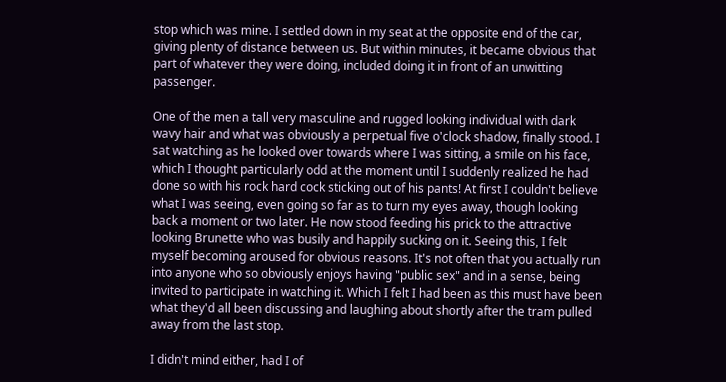stop which was mine. I settled down in my seat at the opposite end of the car, giving plenty of distance between us. But within minutes, it became obvious that part of whatever they were doing, included doing it in front of an unwitting passenger.

One of the men a tall very masculine and rugged looking individual with dark wavy hair and what was obviously a perpetual five o'clock shadow, finally stood. I sat watching as he looked over towards where I was sitting, a smile on his face, which I thought particularly odd at the moment until I suddenly realized he had done so with his rock hard cock sticking out of his pants! At first I couldn't believe what I was seeing, even going so far as to turn my eyes away, though looking back a moment or two later. He now stood feeding his prick to the attractive looking Brunette who was busily and happily sucking on it. Seeing this, I felt myself becoming aroused for obvious reasons. It's not often that you actually run into anyone who so obviously enjoys having "public sex" and in a sense, being invited to participate in watching it. Which I felt I had been as this must have been what they'd all been discussing and laughing about shortly after the tram pulled away from the last stop.

I didn't mind either, had I of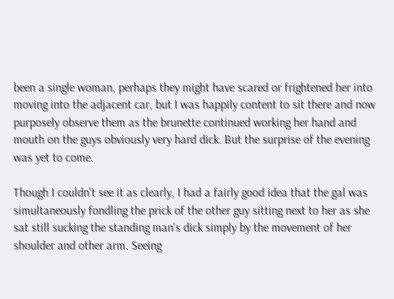been a single woman, perhaps they might have scared or frightened her into moving into the adjacent car, but I was happily content to sit there and now purposely observe them as the brunette continued working her hand and mouth on the guys obviously very hard dick. But the surprise of the evening was yet to come.

Though I couldn't see it as clearly, I had a fairly good idea that the gal was simultaneously fondling the prick of the other guy sitting next to her as she sat still sucking the standing man's dick simply by the movement of her shoulder and other arm. Seeing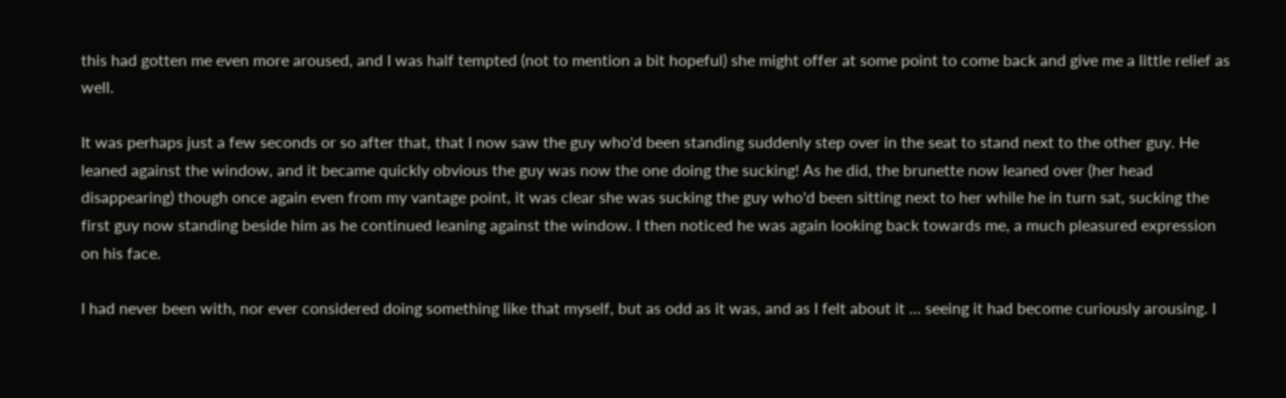this had gotten me even more aroused, and I was half tempted (not to mention a bit hopeful) she might offer at some point to come back and give me a little relief as well.

It was perhaps just a few seconds or so after that, that I now saw the guy who'd been standing suddenly step over in the seat to stand next to the other guy. He leaned against the window, and it became quickly obvious the guy was now the one doing the sucking! As he did, the brunette now leaned over (her head disappearing) though once again even from my vantage point, it was clear she was sucking the guy who'd been sitting next to her while he in turn sat, sucking the first guy now standing beside him as he continued leaning against the window. I then noticed he was again looking back towards me, a much pleasured expression on his face.

I had never been with, nor ever considered doing something like that myself, but as odd as it was, and as I felt about it ... seeing it had become curiously arousing. I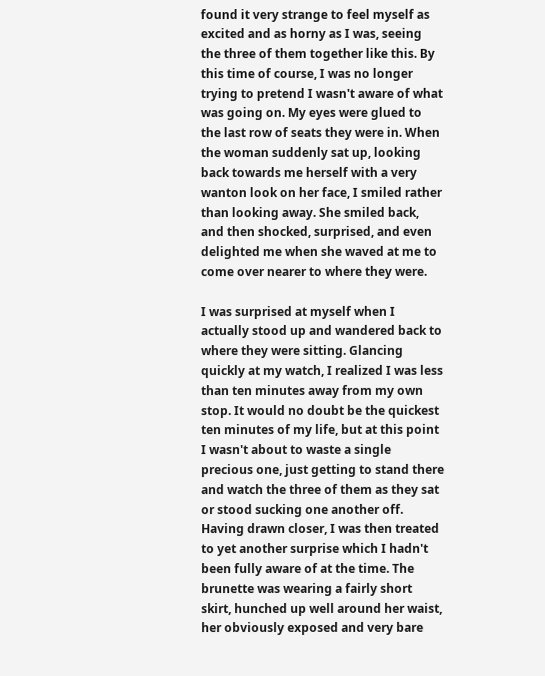found it very strange to feel myself as excited and as horny as I was, seeing the three of them together like this. By this time of course, I was no longer trying to pretend I wasn't aware of what was going on. My eyes were glued to the last row of seats they were in. When the woman suddenly sat up, looking back towards me herself with a very wanton look on her face, I smiled rather than looking away. She smiled back, and then shocked, surprised, and even delighted me when she waved at me to come over nearer to where they were.

I was surprised at myself when I actually stood up and wandered back to where they were sitting. Glancing quickly at my watch, I realized I was less than ten minutes away from my own stop. It would no doubt be the quickest ten minutes of my life, but at this point I wasn't about to waste a single precious one, just getting to stand there and watch the three of them as they sat or stood sucking one another off. Having drawn closer, I was then treated to yet another surprise which I hadn't been fully aware of at the time. The brunette was wearing a fairly short skirt, hunched up well around her waist, her obviously exposed and very bare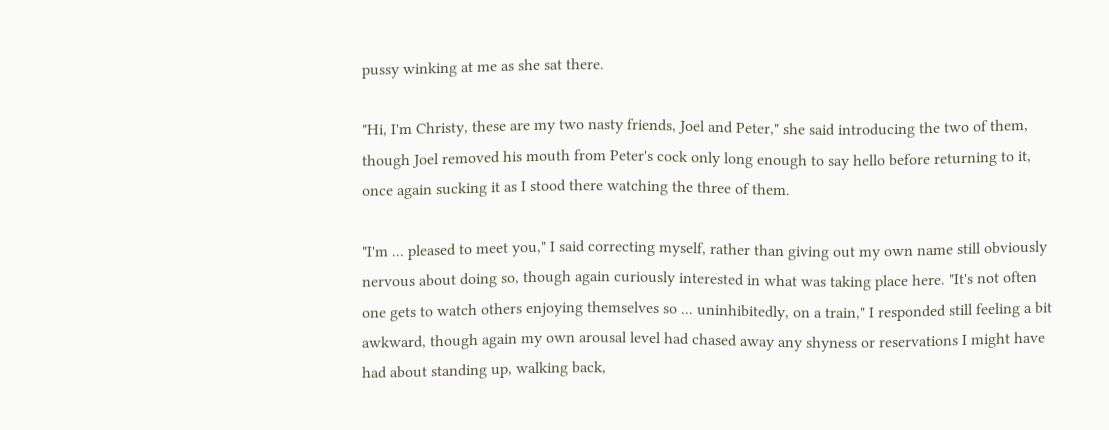pussy winking at me as she sat there.

"Hi, I'm Christy, these are my two nasty friends, Joel and Peter," she said introducing the two of them, though Joel removed his mouth from Peter's cock only long enough to say hello before returning to it, once again sucking it as I stood there watching the three of them.

"I'm ... pleased to meet you," I said correcting myself, rather than giving out my own name still obviously nervous about doing so, though again curiously interested in what was taking place here. "It's not often one gets to watch others enjoying themselves so ... uninhibitedly, on a train," I responded still feeling a bit awkward, though again my own arousal level had chased away any shyness or reservations I might have had about standing up, walking back,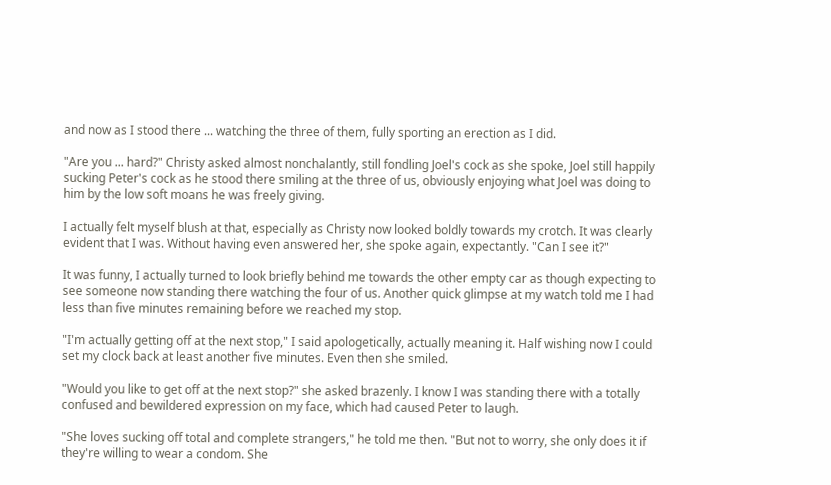and now as I stood there ... watching the three of them, fully sporting an erection as I did.

"Are you ... hard?" Christy asked almost nonchalantly, still fondling Joel's cock as she spoke, Joel still happily sucking Peter's cock as he stood there smiling at the three of us, obviously enjoying what Joel was doing to him by the low soft moans he was freely giving.

I actually felt myself blush at that, especially as Christy now looked boldly towards my crotch. It was clearly evident that I was. Without having even answered her, she spoke again, expectantly. "Can I see it?"

It was funny, I actually turned to look briefly behind me towards the other empty car as though expecting to see someone now standing there watching the four of us. Another quick glimpse at my watch told me I had less than five minutes remaining before we reached my stop.

"I'm actually getting off at the next stop," I said apologetically, actually meaning it. Half wishing now I could set my clock back at least another five minutes. Even then she smiled.

"Would you like to get off at the next stop?" she asked brazenly. I know I was standing there with a totally confused and bewildered expression on my face, which had caused Peter to laugh.

"She loves sucking off total and complete strangers," he told me then. "But not to worry, she only does it if they're willing to wear a condom. She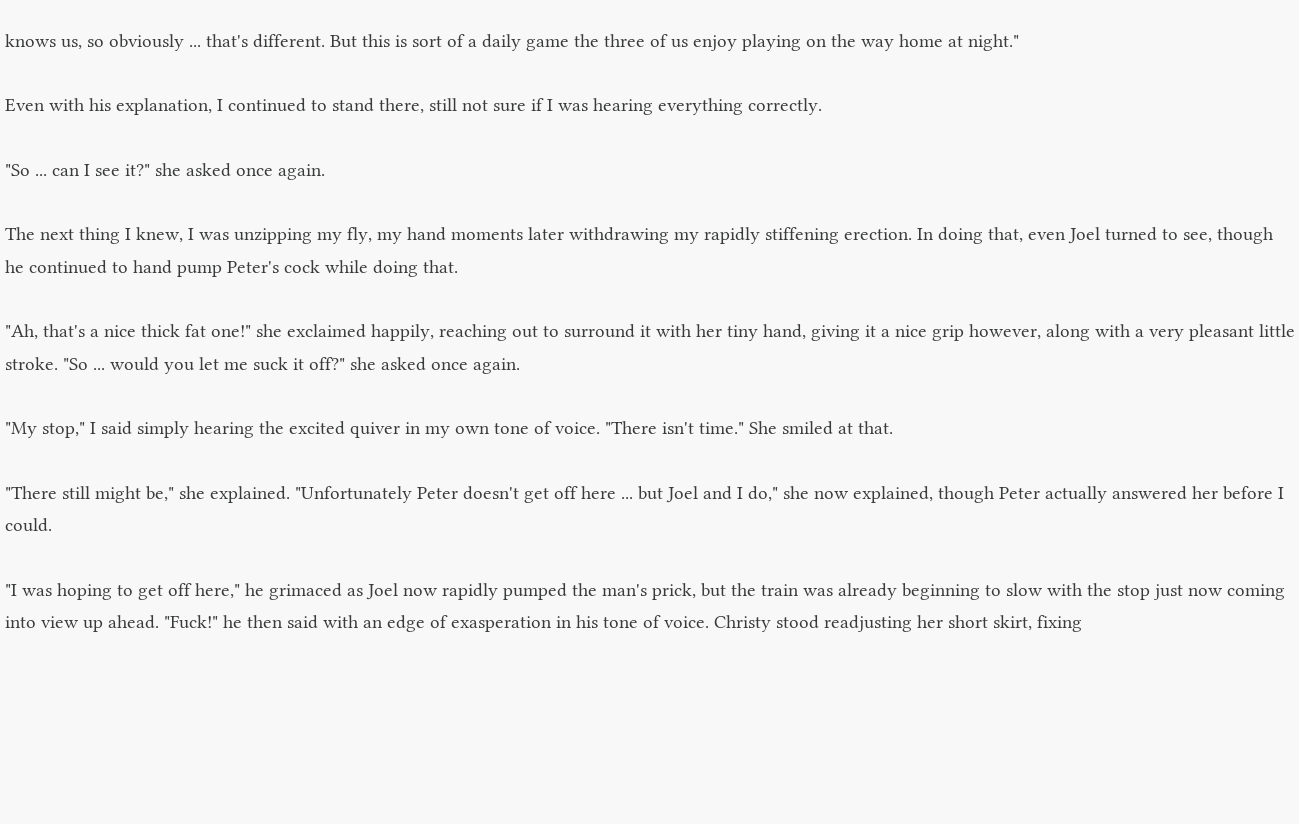knows us, so obviously ... that's different. But this is sort of a daily game the three of us enjoy playing on the way home at night."

Even with his explanation, I continued to stand there, still not sure if I was hearing everything correctly.

"So ... can I see it?" she asked once again.

The next thing I knew, I was unzipping my fly, my hand moments later withdrawing my rapidly stiffening erection. In doing that, even Joel turned to see, though he continued to hand pump Peter's cock while doing that.

"Ah, that's a nice thick fat one!" she exclaimed happily, reaching out to surround it with her tiny hand, giving it a nice grip however, along with a very pleasant little stroke. "So ... would you let me suck it off?" she asked once again.

"My stop," I said simply hearing the excited quiver in my own tone of voice. "There isn't time." She smiled at that.

"There still might be," she explained. "Unfortunately Peter doesn't get off here ... but Joel and I do," she now explained, though Peter actually answered her before I could.

"I was hoping to get off here," he grimaced as Joel now rapidly pumped the man's prick, but the train was already beginning to slow with the stop just now coming into view up ahead. "Fuck!" he then said with an edge of exasperation in his tone of voice. Christy stood readjusting her short skirt, fixing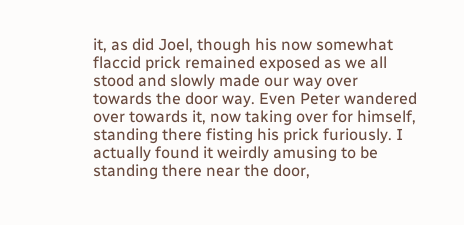it, as did Joel, though his now somewhat flaccid prick remained exposed as we all stood and slowly made our way over towards the door way. Even Peter wandered over towards it, now taking over for himself, standing there fisting his prick furiously. I actually found it weirdly amusing to be standing there near the door,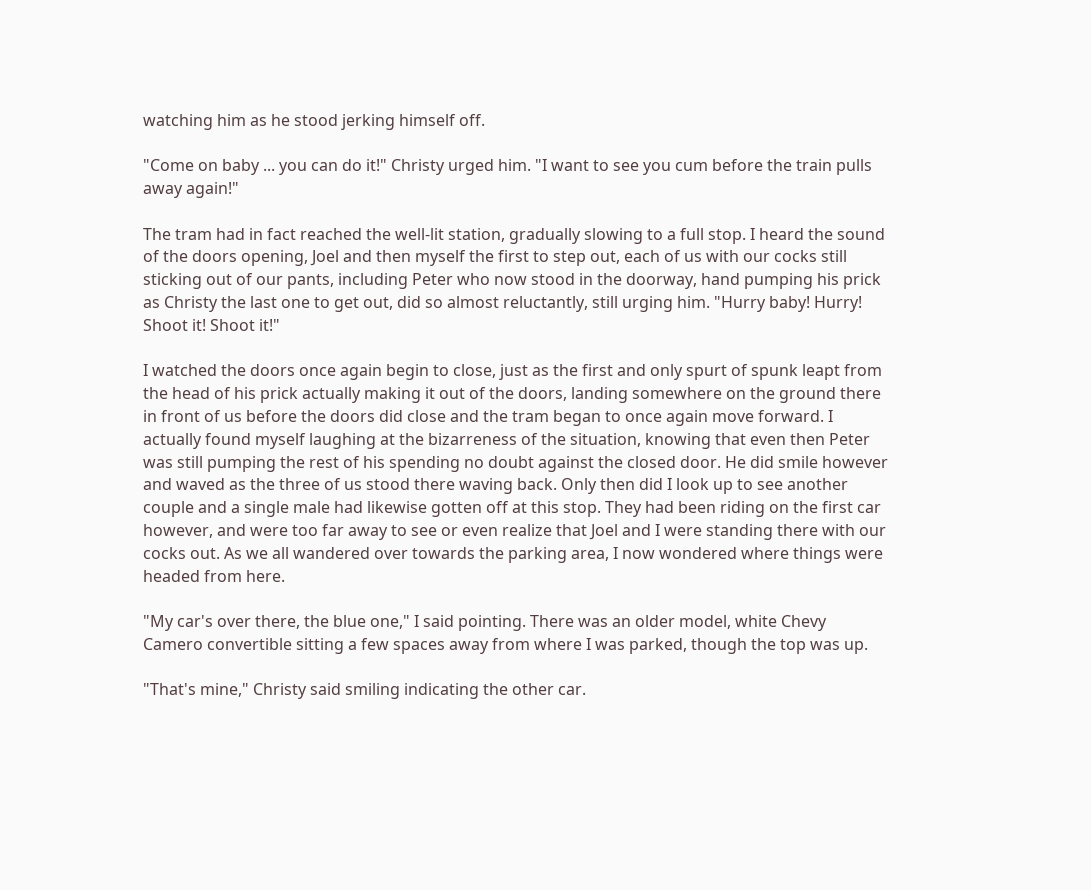watching him as he stood jerking himself off.

"Come on baby ... you can do it!" Christy urged him. "I want to see you cum before the train pulls away again!"

The tram had in fact reached the well-lit station, gradually slowing to a full stop. I heard the sound of the doors opening, Joel and then myself the first to step out, each of us with our cocks still sticking out of our pants, including Peter who now stood in the doorway, hand pumping his prick as Christy the last one to get out, did so almost reluctantly, still urging him. "Hurry baby! Hurry! Shoot it! Shoot it!"

I watched the doors once again begin to close, just as the first and only spurt of spunk leapt from the head of his prick actually making it out of the doors, landing somewhere on the ground there in front of us before the doors did close and the tram began to once again move forward. I actually found myself laughing at the bizarreness of the situation, knowing that even then Peter was still pumping the rest of his spending no doubt against the closed door. He did smile however and waved as the three of us stood there waving back. Only then did I look up to see another couple and a single male had likewise gotten off at this stop. They had been riding on the first car however, and were too far away to see or even realize that Joel and I were standing there with our cocks out. As we all wandered over towards the parking area, I now wondered where things were headed from here.

"My car's over there, the blue one," I said pointing. There was an older model, white Chevy Camero convertible sitting a few spaces away from where I was parked, though the top was up.

"That's mine," Christy said smiling indicating the other car.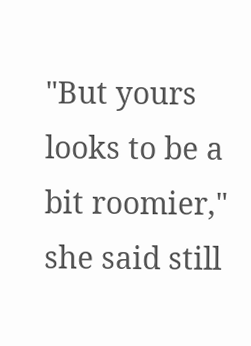"But yours looks to be a bit roomier," she said still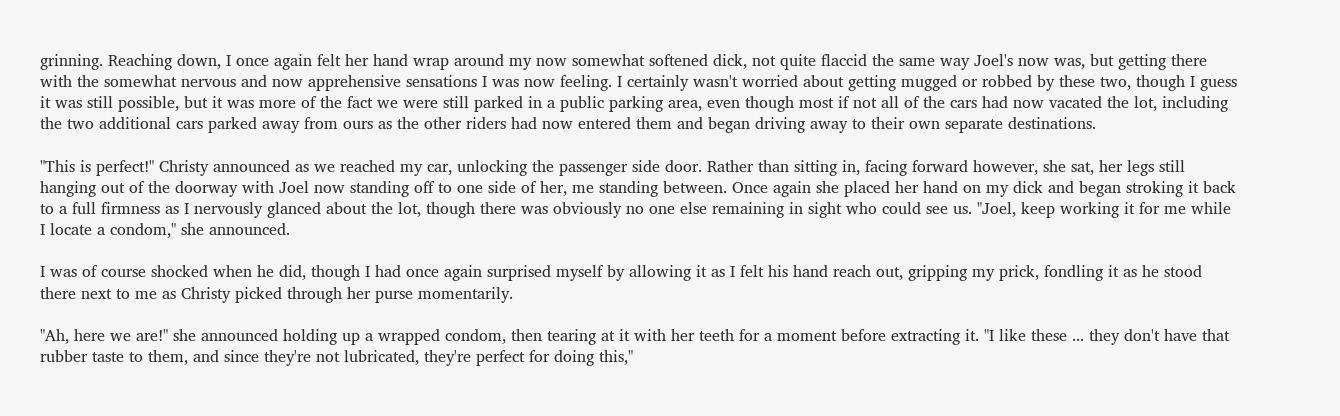grinning. Reaching down, I once again felt her hand wrap around my now somewhat softened dick, not quite flaccid the same way Joel's now was, but getting there with the somewhat nervous and now apprehensive sensations I was now feeling. I certainly wasn't worried about getting mugged or robbed by these two, though I guess it was still possible, but it was more of the fact we were still parked in a public parking area, even though most if not all of the cars had now vacated the lot, including the two additional cars parked away from ours as the other riders had now entered them and began driving away to their own separate destinations.

"This is perfect!" Christy announced as we reached my car, unlocking the passenger side door. Rather than sitting in, facing forward however, she sat, her legs still hanging out of the doorway with Joel now standing off to one side of her, me standing between. Once again she placed her hand on my dick and began stroking it back to a full firmness as I nervously glanced about the lot, though there was obviously no one else remaining in sight who could see us. "Joel, keep working it for me while I locate a condom," she announced.

I was of course shocked when he did, though I had once again surprised myself by allowing it as I felt his hand reach out, gripping my prick, fondling it as he stood there next to me as Christy picked through her purse momentarily.

"Ah, here we are!" she announced holding up a wrapped condom, then tearing at it with her teeth for a moment before extracting it. "I like these ... they don't have that rubber taste to them, and since they're not lubricated, they're perfect for doing this,"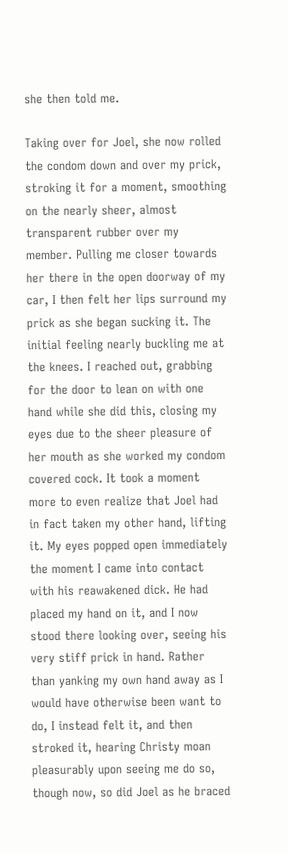she then told me.

Taking over for Joel, she now rolled the condom down and over my prick, stroking it for a moment, smoothing on the nearly sheer, almost transparent rubber over my member. Pulling me closer towards her there in the open doorway of my car, I then felt her lips surround my prick as she began sucking it. The initial feeling nearly buckling me at the knees. I reached out, grabbing for the door to lean on with one hand while she did this, closing my eyes due to the sheer pleasure of her mouth as she worked my condom covered cock. It took a moment more to even realize that Joel had in fact taken my other hand, lifting it. My eyes popped open immediately the moment I came into contact with his reawakened dick. He had placed my hand on it, and I now stood there looking over, seeing his very stiff prick in hand. Rather than yanking my own hand away as I would have otherwise been want to do, I instead felt it, and then stroked it, hearing Christy moan pleasurably upon seeing me do so, though now, so did Joel as he braced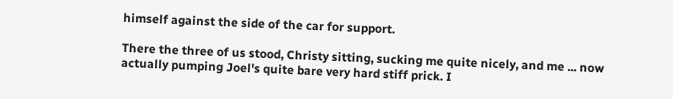himself against the side of the car for support.

There the three of us stood, Christy sitting, sucking me quite nicely, and me ... now actually pumping Joel's quite bare very hard stiff prick. I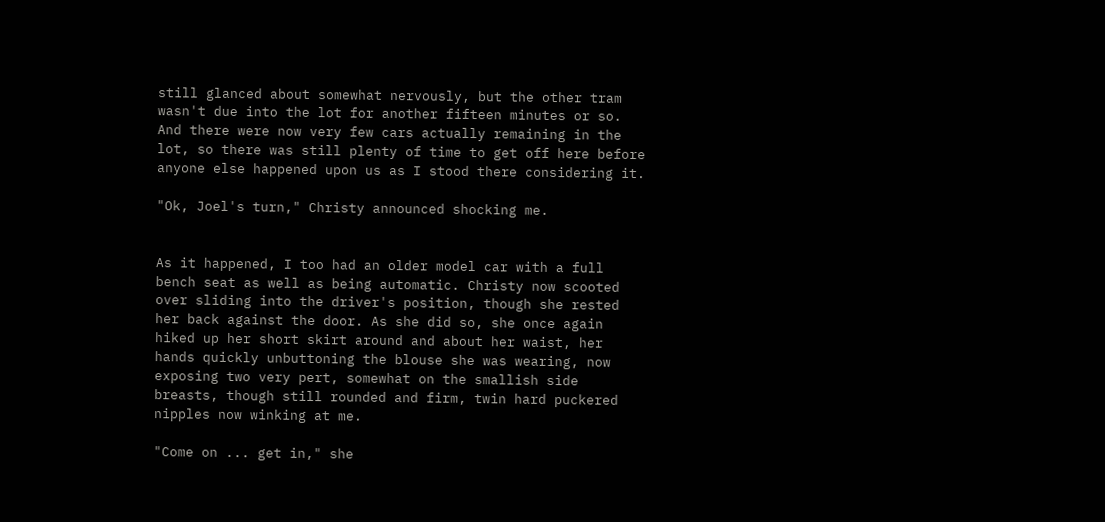still glanced about somewhat nervously, but the other tram wasn't due into the lot for another fifteen minutes or so. And there were now very few cars actually remaining in the lot, so there was still plenty of time to get off here before anyone else happened upon us as I stood there considering it.

"Ok, Joel's turn," Christy announced shocking me.


As it happened, I too had an older model car with a full bench seat as well as being automatic. Christy now scooted over sliding into the driver's position, though she rested her back against the door. As she did so, she once again hiked up her short skirt around and about her waist, her hands quickly unbuttoning the blouse she was wearing, now exposing two very pert, somewhat on the smallish side breasts, though still rounded and firm, twin hard puckered nipples now winking at me.

"Come on ... get in," she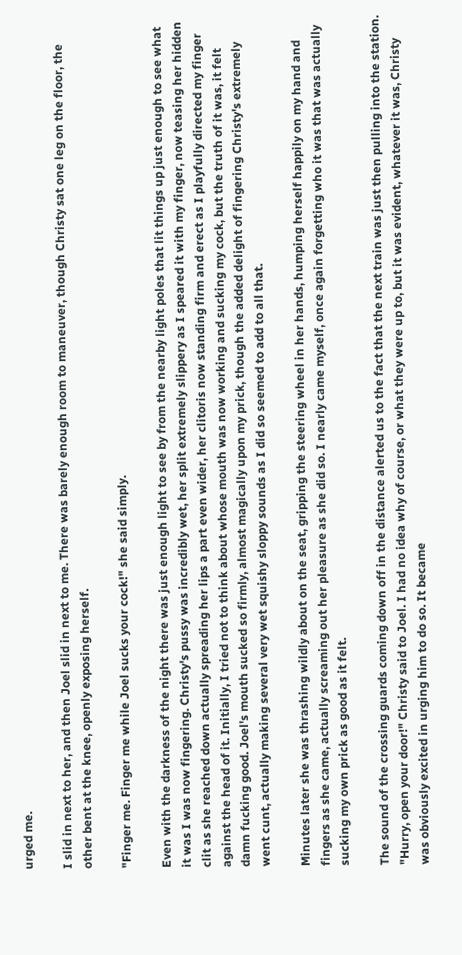urged me.

I slid in next to her, and then Joel slid in next to me. There was barely enough room to maneuver, though Christy sat one leg on the floor, the other bent at the knee, openly exposing herself.

"Finger me. Finger me while Joel sucks your cock!" she said simply.

Even with the darkness of the night there was just enough light to see by from the nearby light poles that lit things up just enough to see what it was I was now fingering. Christy's pussy was incredibly wet, her split extremely slippery as I speared it with my finger, now teasing her hidden clit as she reached down actually spreading her lips a part even wider, her clitoris now standing firm and erect as I playfully directed my finger against the head of it. Initially, I tried not to think about whose mouth was now working and sucking my cock, but the truth of it was, it felt damn fucking good. Joel's mouth sucked so firmly, almost magically upon my prick, though the added delight of fingering Christy's extremely went cunt, actually making several very wet squishy sloppy sounds as I did so seemed to add to all that.

Minutes later she was thrashing wildly about on the seat, gripping the steering wheel in her hands, humping herself happily on my hand and fingers as she came, actually screaming out her pleasure as she did so. I nearly came myself, once again forgetting who it was that was actually sucking my own prick as good as it felt.

The sound of the crossing guards coming down off in the distance alerted us to the fact that the next train was just then pulling into the station. "Hurry, open your door!" Christy said to Joel. I had no idea why of course, or what they were up to, but it was evident, whatever it was, Christy was obviously excited in urging him to do so. It became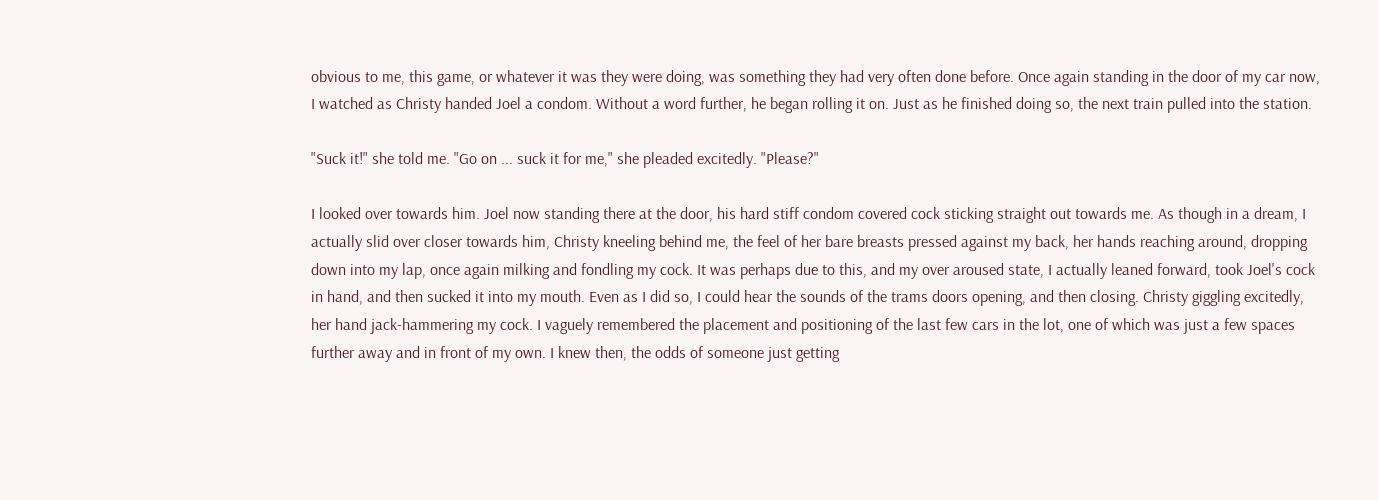obvious to me, this game, or whatever it was they were doing, was something they had very often done before. Once again standing in the door of my car now, I watched as Christy handed Joel a condom. Without a word further, he began rolling it on. Just as he finished doing so, the next train pulled into the station.

"Suck it!" she told me. "Go on ... suck it for me," she pleaded excitedly. "Please?"

I looked over towards him. Joel now standing there at the door, his hard stiff condom covered cock sticking straight out towards me. As though in a dream, I actually slid over closer towards him, Christy kneeling behind me, the feel of her bare breasts pressed against my back, her hands reaching around, dropping down into my lap, once again milking and fondling my cock. It was perhaps due to this, and my over aroused state, I actually leaned forward, took Joel's cock in hand, and then sucked it into my mouth. Even as I did so, I could hear the sounds of the trams doors opening, and then closing. Christy giggling excitedly, her hand jack-hammering my cock. I vaguely remembered the placement and positioning of the last few cars in the lot, one of which was just a few spaces further away and in front of my own. I knew then, the odds of someone just getting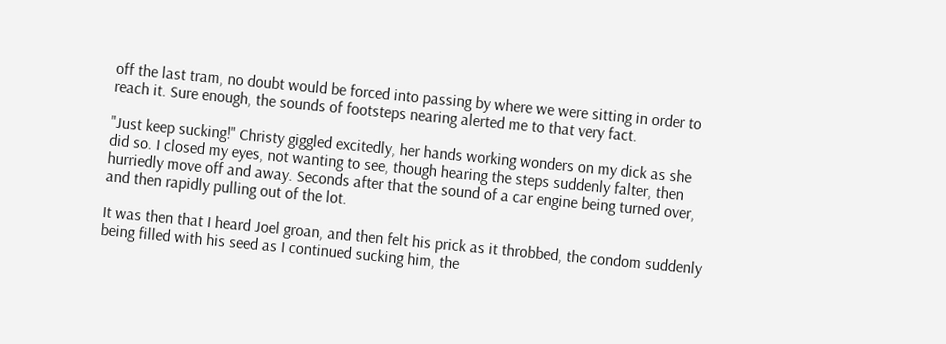off the last tram, no doubt would be forced into passing by where we were sitting in order to reach it. Sure enough, the sounds of footsteps nearing alerted me to that very fact.

"Just keep sucking!" Christy giggled excitedly, her hands working wonders on my dick as she did so. I closed my eyes, not wanting to see, though hearing the steps suddenly falter, then hurriedly move off and away. Seconds after that the sound of a car engine being turned over, and then rapidly pulling out of the lot.

It was then that I heard Joel groan, and then felt his prick as it throbbed, the condom suddenly being filled with his seed as I continued sucking him, the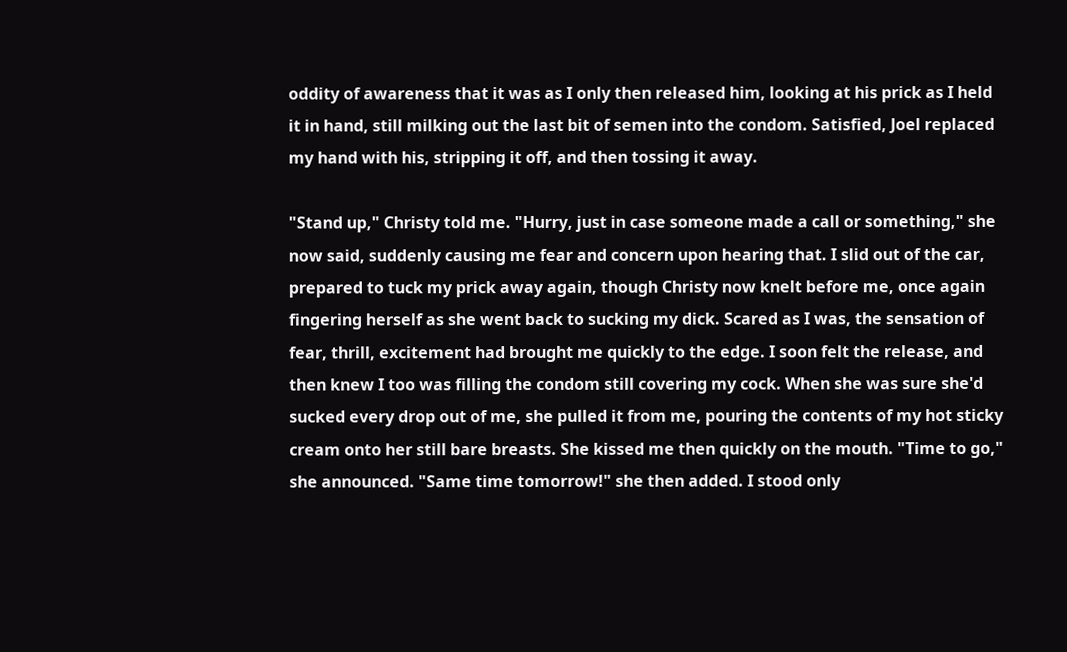oddity of awareness that it was as I only then released him, looking at his prick as I held it in hand, still milking out the last bit of semen into the condom. Satisfied, Joel replaced my hand with his, stripping it off, and then tossing it away.

"Stand up," Christy told me. "Hurry, just in case someone made a call or something," she now said, suddenly causing me fear and concern upon hearing that. I slid out of the car, prepared to tuck my prick away again, though Christy now knelt before me, once again fingering herself as she went back to sucking my dick. Scared as I was, the sensation of fear, thrill, excitement had brought me quickly to the edge. I soon felt the release, and then knew I too was filling the condom still covering my cock. When she was sure she'd sucked every drop out of me, she pulled it from me, pouring the contents of my hot sticky cream onto her still bare breasts. She kissed me then quickly on the mouth. "Time to go," she announced. "Same time tomorrow!" she then added. I stood only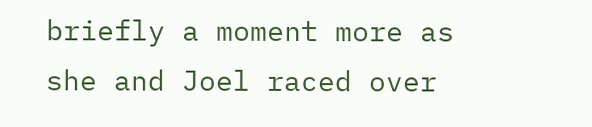briefly a moment more as she and Joel raced over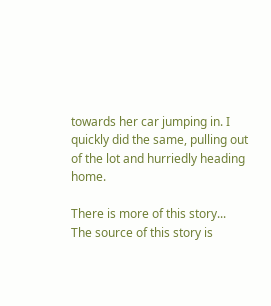towards her car jumping in. I quickly did the same, pulling out of the lot and hurriedly heading home.

There is more of this story...
The source of this story is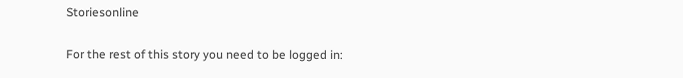Storiesonline

For the rest of this story you need to be logged in: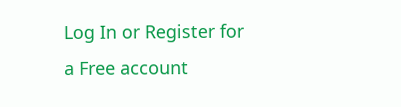Log In or Register for a Free account